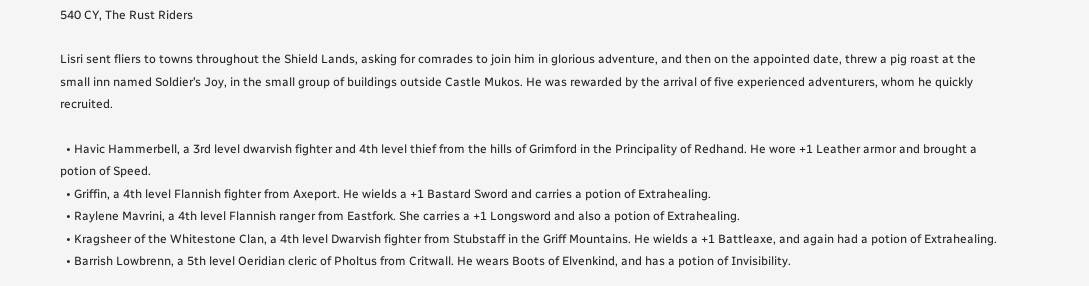540 CY, The Rust Riders

Lisri sent fliers to towns throughout the Shield Lands, asking for comrades to join him in glorious adventure, and then on the appointed date, threw a pig roast at the small inn named Soldier’s Joy, in the small group of buildings outside Castle Mukos. He was rewarded by the arrival of five experienced adventurers, whom he quickly recruited.

  • Havic Hammerbell, a 3rd level dwarvish fighter and 4th level thief from the hills of Grimford in the Principality of Redhand. He wore +1 Leather armor and brought a potion of Speed.
  • Griffin, a 4th level Flannish fighter from Axeport. He wields a +1 Bastard Sword and carries a potion of Extrahealing.
  • Raylene Mavrini, a 4th level Flannish ranger from Eastfork. She carries a +1 Longsword and also a potion of Extrahealing.
  • Kragsheer of the Whitestone Clan, a 4th level Dwarvish fighter from Stubstaff in the Griff Mountains. He wields a +1 Battleaxe, and again had a potion of Extrahealing.
  • Barrish Lowbrenn, a 5th level Oeridian cleric of Pholtus from Critwall. He wears Boots of Elvenkind, and has a potion of Invisibility.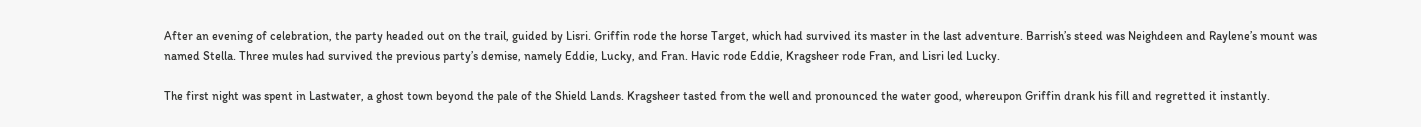After an evening of celebration, the party headed out on the trail, guided by Lisri. Griffin rode the horse Target, which had survived its master in the last adventure. Barrish’s steed was Neighdeen and Raylene’s mount was named Stella. Three mules had survived the previous party’s demise, namely Eddie, Lucky, and Fran. Havic rode Eddie, Kragsheer rode Fran, and Lisri led Lucky.

The first night was spent in Lastwater, a ghost town beyond the pale of the Shield Lands. Kragsheer tasted from the well and pronounced the water good, whereupon Griffin drank his fill and regretted it instantly.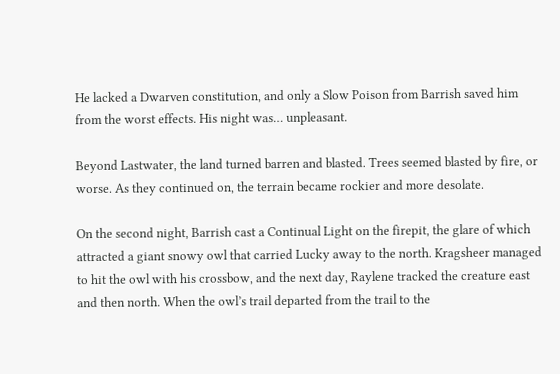He lacked a Dwarven constitution, and only a Slow Poison from Barrish saved him from the worst effects. His night was… unpleasant.

Beyond Lastwater, the land turned barren and blasted. Trees seemed blasted by fire, or worse. As they continued on, the terrain became rockier and more desolate.

On the second night, Barrish cast a Continual Light on the firepit, the glare of which attracted a giant snowy owl that carried Lucky away to the north. Kragsheer managed to hit the owl with his crossbow, and the next day, Raylene tracked the creature east and then north. When the owl’s trail departed from the trail to the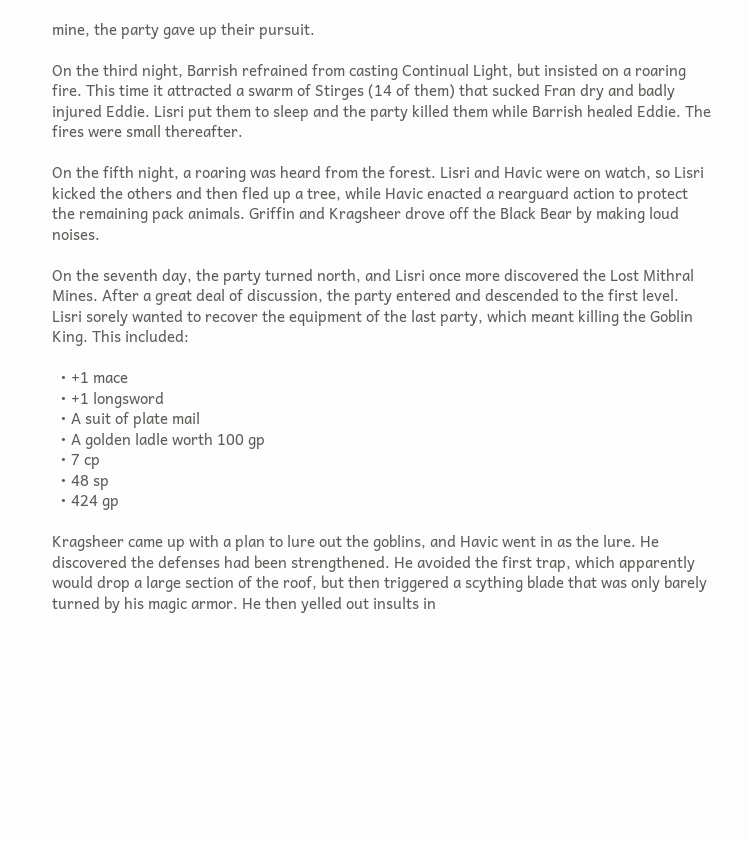mine, the party gave up their pursuit.

On the third night, Barrish refrained from casting Continual Light, but insisted on a roaring fire. This time it attracted a swarm of Stirges (14 of them) that sucked Fran dry and badly injured Eddie. Lisri put them to sleep and the party killed them while Barrish healed Eddie. The fires were small thereafter.

On the fifth night, a roaring was heard from the forest. Lisri and Havic were on watch, so Lisri kicked the others and then fled up a tree, while Havic enacted a rearguard action to protect the remaining pack animals. Griffin and Kragsheer drove off the Black Bear by making loud noises.

On the seventh day, the party turned north, and Lisri once more discovered the Lost Mithral Mines. After a great deal of discussion, the party entered and descended to the first level. Lisri sorely wanted to recover the equipment of the last party, which meant killing the Goblin King. This included:

  • +1 mace
  • +1 longsword
  • A suit of plate mail
  • A golden ladle worth 100 gp
  • 7 cp
  • 48 sp
  • 424 gp

Kragsheer came up with a plan to lure out the goblins, and Havic went in as the lure. He discovered the defenses had been strengthened. He avoided the first trap, which apparently would drop a large section of the roof, but then triggered a scything blade that was only barely turned by his magic armor. He then yelled out insults in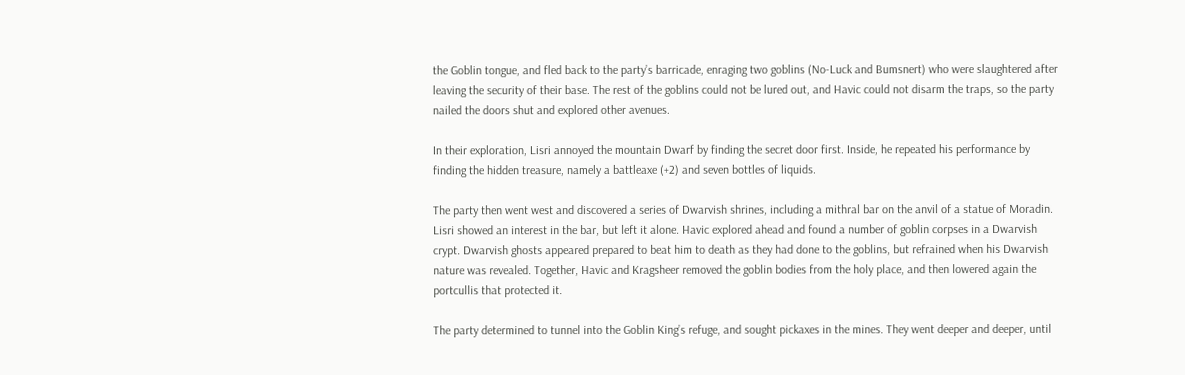the Goblin tongue, and fled back to the party’s barricade, enraging two goblins (No-Luck and Bumsnert) who were slaughtered after leaving the security of their base. The rest of the goblins could not be lured out, and Havic could not disarm the traps, so the party nailed the doors shut and explored other avenues.

In their exploration, Lisri annoyed the mountain Dwarf by finding the secret door first. Inside, he repeated his performance by finding the hidden treasure, namely a battleaxe (+2) and seven bottles of liquids.

The party then went west and discovered a series of Dwarvish shrines, including a mithral bar on the anvil of a statue of Moradin. Lisri showed an interest in the bar, but left it alone. Havic explored ahead and found a number of goblin corpses in a Dwarvish crypt. Dwarvish ghosts appeared prepared to beat him to death as they had done to the goblins, but refrained when his Dwarvish nature was revealed. Together, Havic and Kragsheer removed the goblin bodies from the holy place, and then lowered again the portcullis that protected it.

The party determined to tunnel into the Goblin King’s refuge, and sought pickaxes in the mines. They went deeper and deeper, until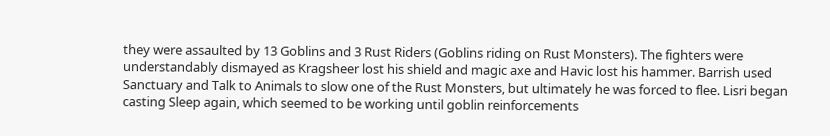they were assaulted by 13 Goblins and 3 Rust Riders (Goblins riding on Rust Monsters). The fighters were understandably dismayed as Kragsheer lost his shield and magic axe and Havic lost his hammer. Barrish used Sanctuary and Talk to Animals to slow one of the Rust Monsters, but ultimately he was forced to flee. Lisri began casting Sleep again, which seemed to be working until goblin reinforcements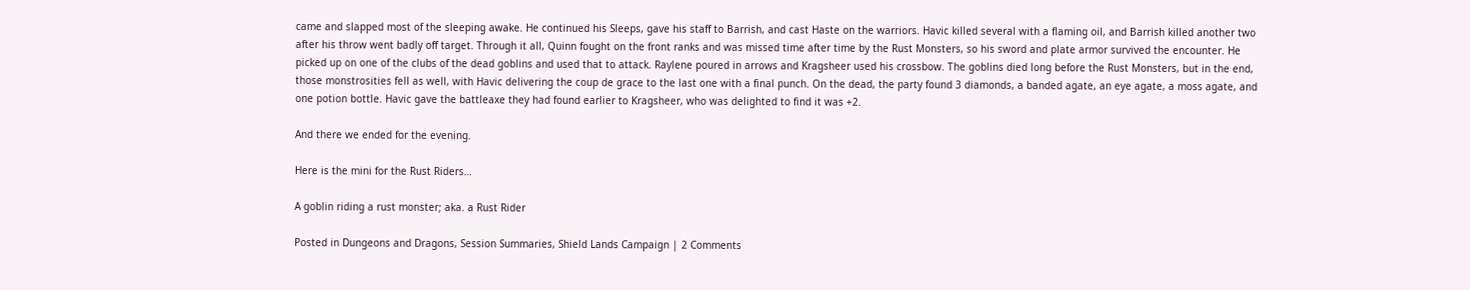came and slapped most of the sleeping awake. He continued his Sleeps, gave his staff to Barrish, and cast Haste on the warriors. Havic killed several with a flaming oil, and Barrish killed another two after his throw went badly off target. Through it all, Quinn fought on the front ranks and was missed time after time by the Rust Monsters, so his sword and plate armor survived the encounter. He picked up on one of the clubs of the dead goblins and used that to attack. Raylene poured in arrows and Kragsheer used his crossbow. The goblins died long before the Rust Monsters, but in the end, those monstrosities fell as well, with Havic delivering the coup de grace to the last one with a final punch. On the dead, the party found 3 diamonds, a banded agate, an eye agate, a moss agate, and one potion bottle. Havic gave the battleaxe they had found earlier to Kragsheer, who was delighted to find it was +2.

And there we ended for the evening.

Here is the mini for the Rust Riders…

A goblin riding a rust monster; aka. a Rust Rider

Posted in Dungeons and Dragons, Session Summaries, Shield Lands Campaign | 2 Comments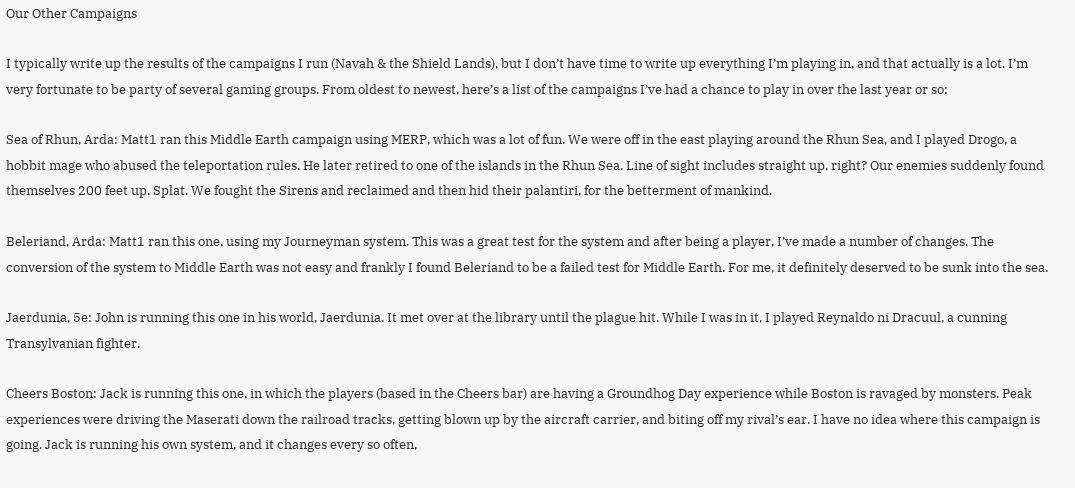Our Other Campaigns

I typically write up the results of the campaigns I run (Navah & the Shield Lands), but I don’t have time to write up everything I’m playing in, and that actually is a lot. I’m very fortunate to be party of several gaming groups. From oldest to newest, here’s a list of the campaigns I’ve had a chance to play in over the last year or so:

Sea of Rhun, Arda: Matt1 ran this Middle Earth campaign using MERP, which was a lot of fun. We were off in the east playing around the Rhun Sea, and I played Drogo, a hobbit mage who abused the teleportation rules. He later retired to one of the islands in the Rhun Sea. Line of sight includes straight up, right? Our enemies suddenly found themselves 200 feet up. Splat. We fought the Sirens and reclaimed and then hid their palantiri, for the betterment of mankind.

Beleriand, Arda: Matt1 ran this one, using my Journeyman system. This was a great test for the system and after being a player, I’ve made a number of changes. The conversion of the system to Middle Earth was not easy and frankly I found Beleriand to be a failed test for Middle Earth. For me, it definitely deserved to be sunk into the sea.

Jaerdunia, 5e: John is running this one in his world, Jaerdunia. It met over at the library until the plague hit. While I was in it, I played Reynaldo ni Dracuul, a cunning  Transylvanian fighter.

Cheers Boston: Jack is running this one, in which the players (based in the Cheers bar) are having a Groundhog Day experience while Boston is ravaged by monsters. Peak experiences were driving the Maserati down the railroad tracks, getting blown up by the aircraft carrier, and biting off my rival’s ear. I have no idea where this campaign is going. Jack is running his own system, and it changes every so often,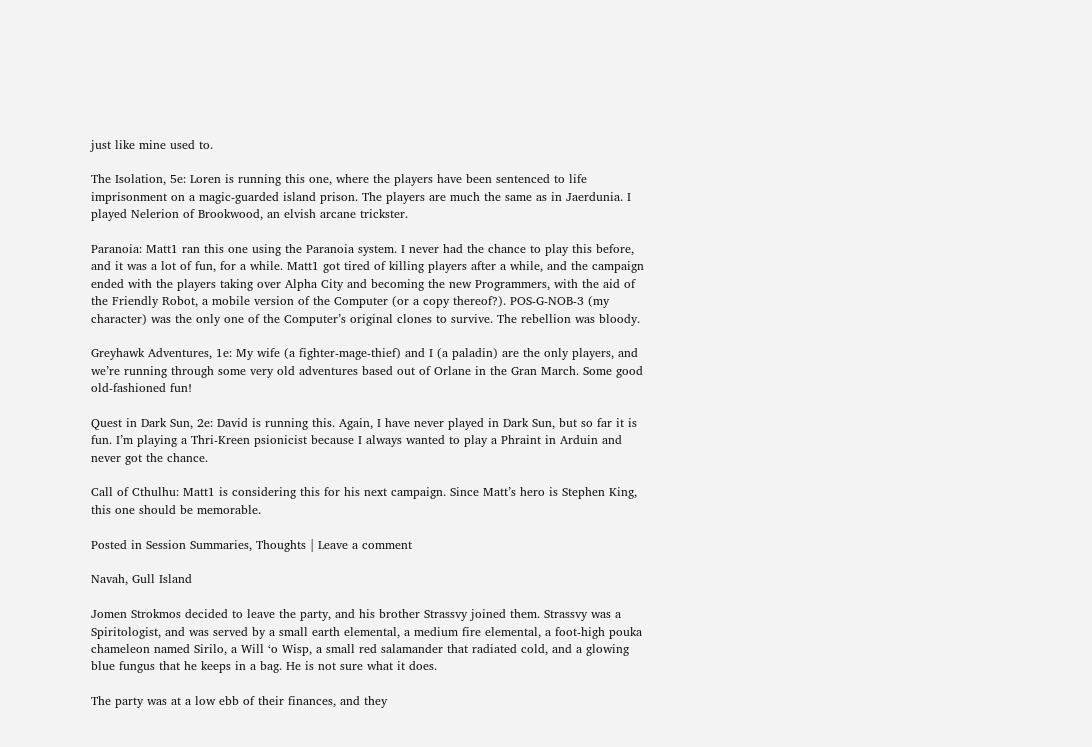just like mine used to.

The Isolation, 5e: Loren is running this one, where the players have been sentenced to life imprisonment on a magic-guarded island prison. The players are much the same as in Jaerdunia. I played Nelerion of Brookwood, an elvish arcane trickster.

Paranoia: Matt1 ran this one using the Paranoia system. I never had the chance to play this before, and it was a lot of fun, for a while. Matt1 got tired of killing players after a while, and the campaign ended with the players taking over Alpha City and becoming the new Programmers, with the aid of the Friendly Robot, a mobile version of the Computer (or a copy thereof?). POS-G-NOB-3 (my character) was the only one of the Computer’s original clones to survive. The rebellion was bloody.

Greyhawk Adventures, 1e: My wife (a fighter-mage-thief) and I (a paladin) are the only players, and we’re running through some very old adventures based out of Orlane in the Gran March. Some good old-fashioned fun!

Quest in Dark Sun, 2e: David is running this. Again, I have never played in Dark Sun, but so far it is fun. I’m playing a Thri-Kreen psionicist because I always wanted to play a Phraint in Arduin and never got the chance.

Call of Cthulhu: Matt1 is considering this for his next campaign. Since Matt’s hero is Stephen King, this one should be memorable.

Posted in Session Summaries, Thoughts | Leave a comment

Navah, Gull Island

Jomen Strokmos decided to leave the party, and his brother Strassvy joined them. Strassvy was a Spiritologist, and was served by a small earth elemental, a medium fire elemental, a foot-high pouka chameleon named Sirilo, a Will ‘o Wisp, a small red salamander that radiated cold, and a glowing blue fungus that he keeps in a bag. He is not sure what it does.

The party was at a low ebb of their finances, and they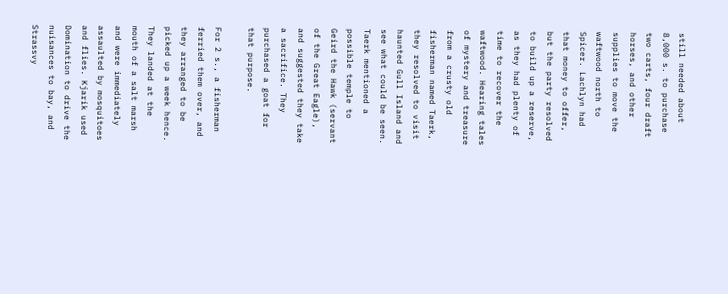still needed about 8,000 s. to purchase two carts, four draft horses, and other supplies to move the waftwood north to Spicer. Lachlyn had that money to offer, but the party resolved to build up a reserve, as they had plenty of time to recover the waftwood. Hearing tales of mystery and treasure from a crusty old fisherman named Taerk, they resolved to visit haunted Gull Island and see what could be seen. Taerk mentioned a possible temple to Geird the Hawk (servant of the Great Eagle), and suggested they take a sacrifice. They purchased a goat for that purpose.

For 2 s., a fisherman ferried them over, and they arranged to be picked up a week hence. They landed at the mouth of a salt marsh and were immediately assaulted by mosquitoes and flies. Kjarik used Domination to drive the nuisances to bay, and Strassvy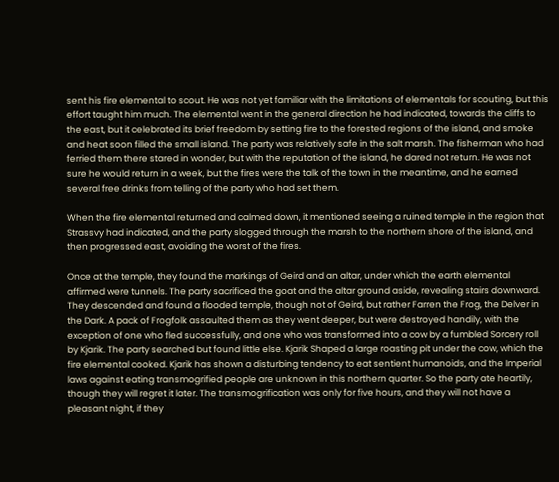sent his fire elemental to scout. He was not yet familiar with the limitations of elementals for scouting, but this effort taught him much. The elemental went in the general direction he had indicated, towards the cliffs to the east, but it celebrated its brief freedom by setting fire to the forested regions of the island, and smoke and heat soon filled the small island. The party was relatively safe in the salt marsh. The fisherman who had ferried them there stared in wonder, but with the reputation of the island, he dared not return. He was not sure he would return in a week, but the fires were the talk of the town in the meantime, and he earned several free drinks from telling of the party who had set them.

When the fire elemental returned and calmed down, it mentioned seeing a ruined temple in the region that Strassvy had indicated, and the party slogged through the marsh to the northern shore of the island, and then progressed east, avoiding the worst of the fires.

Once at the temple, they found the markings of Geird and an altar, under which the earth elemental affirmed were tunnels. The party sacrificed the goat and the altar ground aside, revealing stairs downward. They descended and found a flooded temple, though not of Geird, but rather Farren the Frog, the Delver in the Dark. A pack of Frogfolk assaulted them as they went deeper, but were destroyed handily, with the exception of one who fled successfully, and one who was transformed into a cow by a fumbled Sorcery roll by Kjarik. The party searched but found little else. Kjarik Shaped a large roasting pit under the cow, which the fire elemental cooked. Kjarik has shown a disturbing tendency to eat sentient humanoids, and the Imperial laws against eating transmogrified people are unknown in this northern quarter. So the party ate heartily, though they will regret it later. The transmogrification was only for five hours, and they will not have a pleasant night, if they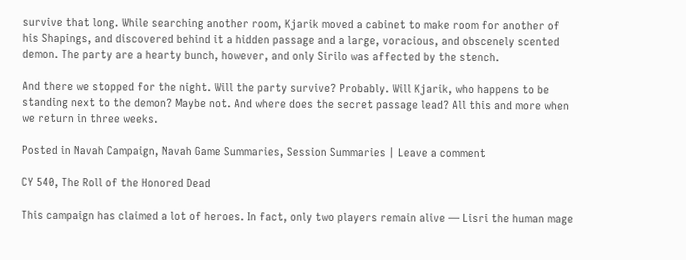survive that long. While searching another room, Kjarik moved a cabinet to make room for another of his Shapings, and discovered behind it a hidden passage and a large, voracious, and obscenely scented demon. The party are a hearty bunch, however, and only Sirilo was affected by the stench.

And there we stopped for the night. Will the party survive? Probably. Will Kjarik, who happens to be standing next to the demon? Maybe not. And where does the secret passage lead? All this and more when we return in three weeks.

Posted in Navah Campaign, Navah Game Summaries, Session Summaries | Leave a comment

CY 540, The Roll of the Honored Dead

This campaign has claimed a lot of heroes. In fact, only two players remain alive — Lisri the human mage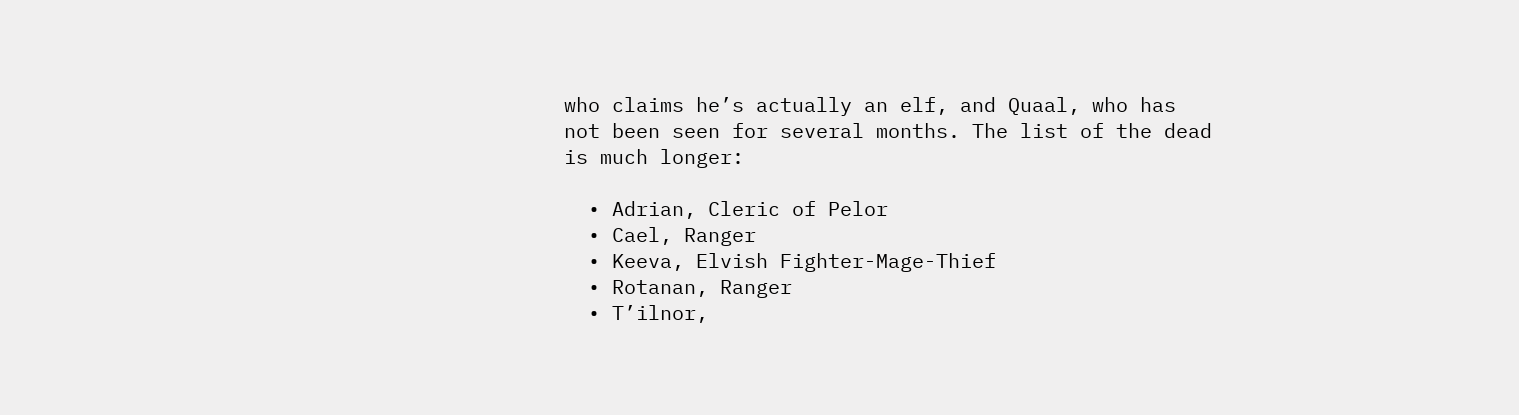who claims he’s actually an elf, and Quaal, who has not been seen for several months. The list of the dead is much longer:

  • Adrian, Cleric of Pelor
  • Cael, Ranger
  • Keeva, Elvish Fighter-Mage-Thief
  • Rotanan, Ranger
  • T’ilnor,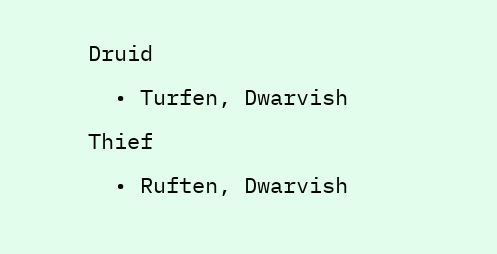Druid
  • Turfen, Dwarvish Thief
  • Ruften, Dwarvish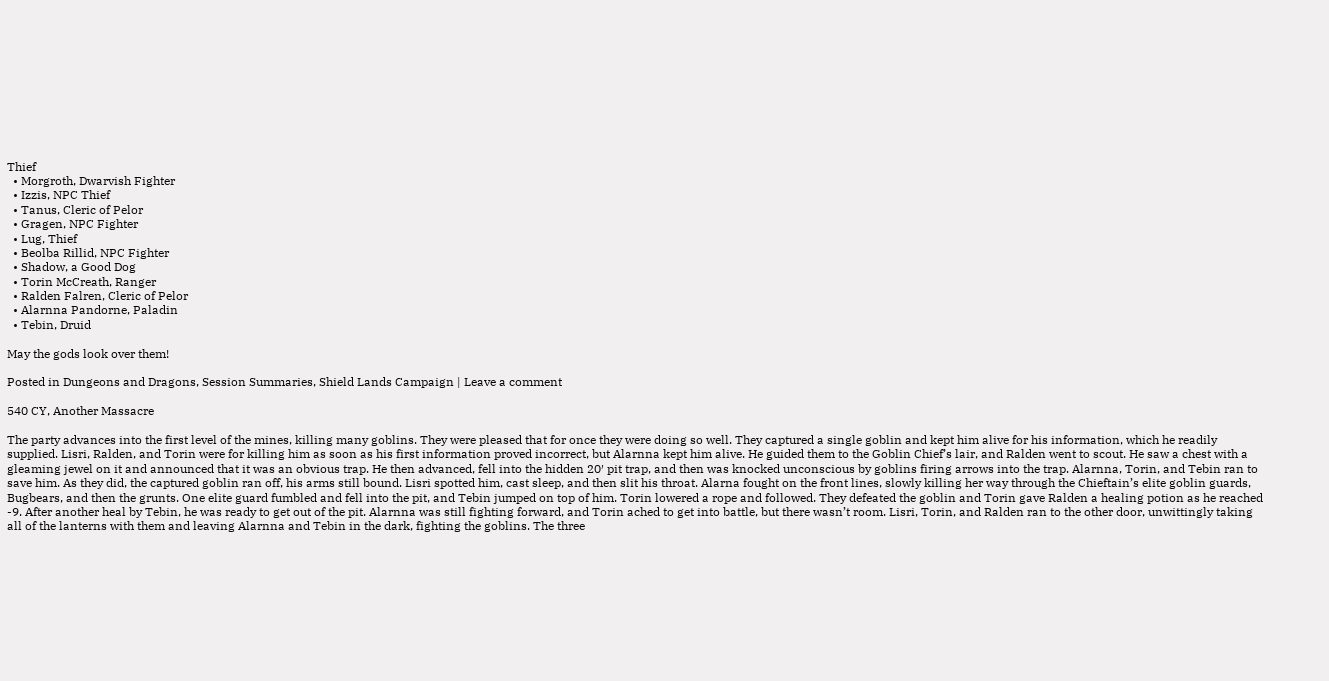Thief
  • Morgroth, Dwarvish Fighter
  • Izzis, NPC Thief
  • Tanus, Cleric of Pelor
  • Gragen, NPC Fighter
  • Lug, Thief
  • Beolba Rillid, NPC Fighter
  • Shadow, a Good Dog
  • Torin McCreath, Ranger
  • Ralden Falren, Cleric of Pelor
  • Alarnna Pandorne, Paladin
  • Tebin, Druid

May the gods look over them!

Posted in Dungeons and Dragons, Session Summaries, Shield Lands Campaign | Leave a comment

540 CY, Another Massacre

The party advances into the first level of the mines, killing many goblins. They were pleased that for once they were doing so well. They captured a single goblin and kept him alive for his information, which he readily supplied. Lisri, Ralden, and Torin were for killing him as soon as his first information proved incorrect, but Alarnna kept him alive. He guided them to the Goblin Chief’s lair, and Ralden went to scout. He saw a chest with a gleaming jewel on it and announced that it was an obvious trap. He then advanced, fell into the hidden 20′ pit trap, and then was knocked unconscious by goblins firing arrows into the trap. Alarnna, Torin, and Tebin ran to save him. As they did, the captured goblin ran off, his arms still bound. Lisri spotted him, cast sleep, and then slit his throat. Alarna fought on the front lines, slowly killing her way through the Chieftain’s elite goblin guards, Bugbears, and then the grunts. One elite guard fumbled and fell into the pit, and Tebin jumped on top of him. Torin lowered a rope and followed. They defeated the goblin and Torin gave Ralden a healing potion as he reached -9. After another heal by Tebin, he was ready to get out of the pit. Alarnna was still fighting forward, and Torin ached to get into battle, but there wasn’t room. Lisri, Torin, and Ralden ran to the other door, unwittingly taking all of the lanterns with them and leaving Alarnna and Tebin in the dark, fighting the goblins. The three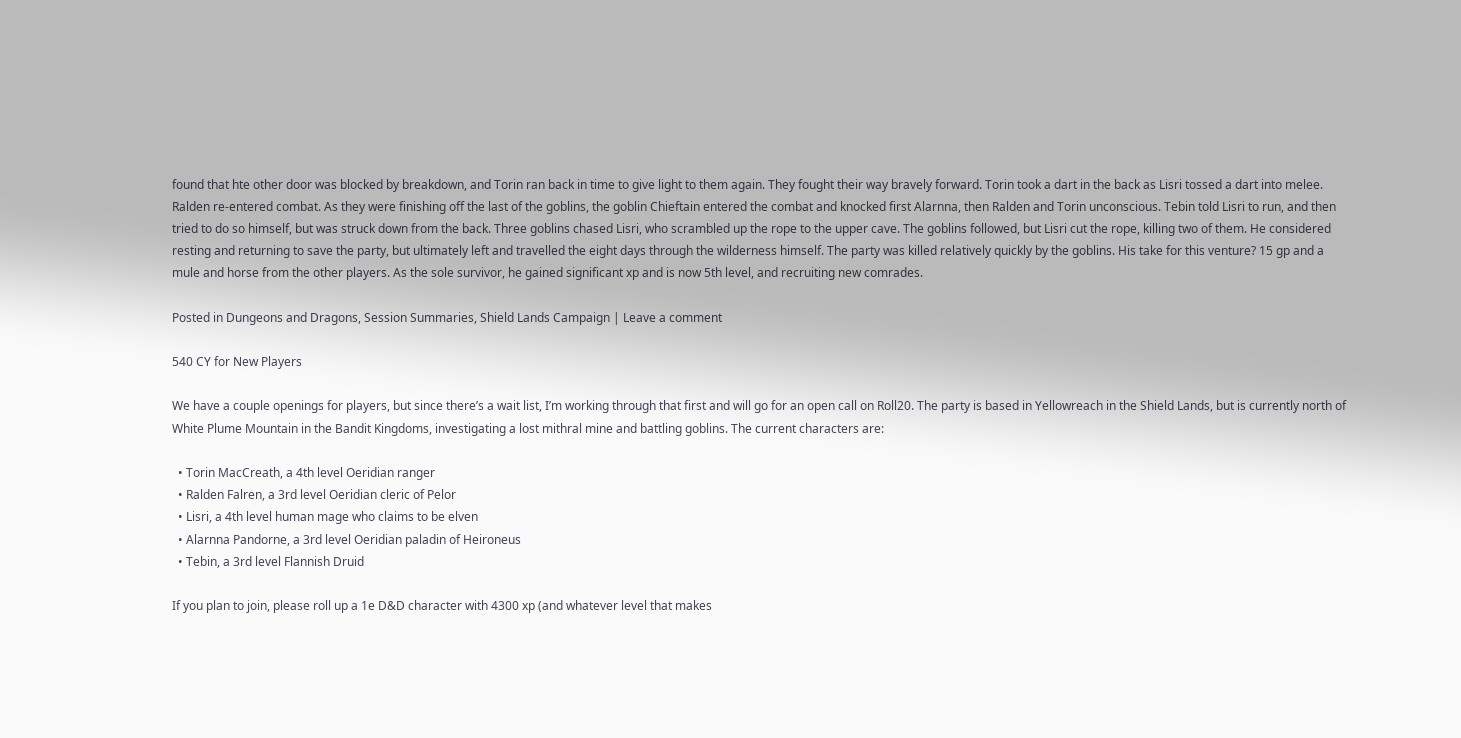found that hte other door was blocked by breakdown, and Torin ran back in time to give light to them again. They fought their way bravely forward. Torin took a dart in the back as Lisri tossed a dart into melee. Ralden re-entered combat. As they were finishing off the last of the goblins, the goblin Chieftain entered the combat and knocked first Alarnna, then Ralden and Torin unconscious. Tebin told Lisri to run, and then tried to do so himself, but was struck down from the back. Three goblins chased Lisri, who scrambled up the rope to the upper cave. The goblins followed, but Lisri cut the rope, killing two of them. He considered resting and returning to save the party, but ultimately left and travelled the eight days through the wilderness himself. The party was killed relatively quickly by the goblins. His take for this venture? 15 gp and a mule and horse from the other players. As the sole survivor, he gained significant xp and is now 5th level, and recruiting new comrades.

Posted in Dungeons and Dragons, Session Summaries, Shield Lands Campaign | Leave a comment

540 CY for New Players

We have a couple openings for players, but since there’s a wait list, I’m working through that first and will go for an open call on Roll20. The party is based in Yellowreach in the Shield Lands, but is currently north of White Plume Mountain in the Bandit Kingdoms, investigating a lost mithral mine and battling goblins. The current characters are:

  • Torin MacCreath, a 4th level Oeridian ranger
  • Ralden Falren, a 3rd level Oeridian cleric of Pelor
  • Lisri, a 4th level human mage who claims to be elven
  • Alarnna Pandorne, a 3rd level Oeridian paladin of Heironeus
  • Tebin, a 3rd level Flannish Druid

If you plan to join, please roll up a 1e D&D character with 4300 xp (and whatever level that makes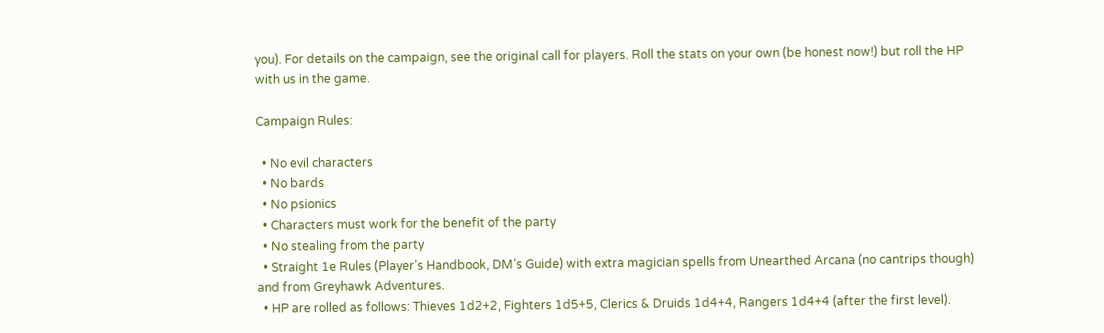you). For details on the campaign, see the original call for players. Roll the stats on your own (be honest now!) but roll the HP with us in the game.

Campaign Rules:

  • No evil characters
  • No bards
  • No psionics
  • Characters must work for the benefit of the party
  • No stealing from the party
  • Straight 1e Rules (Player’s Handbook, DM’s Guide) with extra magician spells from Unearthed Arcana (no cantrips though) and from Greyhawk Adventures.
  • HP are rolled as follows: Thieves 1d2+2, Fighters 1d5+5, Clerics & Druids 1d4+4, Rangers 1d4+4 (after the first level).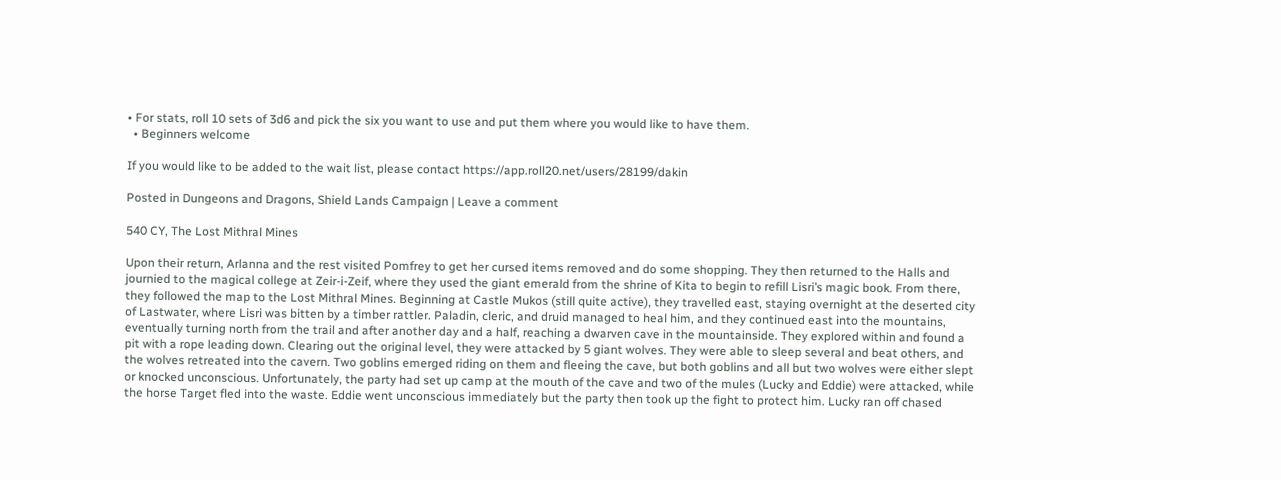• For stats, roll 10 sets of 3d6 and pick the six you want to use and put them where you would like to have them.
  • Beginners welcome

If you would like to be added to the wait list, please contact https://app.roll20.net/users/28199/dakin

Posted in Dungeons and Dragons, Shield Lands Campaign | Leave a comment

540 CY, The Lost Mithral Mines

Upon their return, Arlanna and the rest visited Pomfrey to get her cursed items removed and do some shopping. They then returned to the Halls and journied to the magical college at Zeir-i-Zeif, where they used the giant emerald from the shrine of Kita to begin to refill Lisri’s magic book. From there, they followed the map to the Lost Mithral Mines. Beginning at Castle Mukos (still quite active), they travelled east, staying overnight at the deserted city of Lastwater, where Lisri was bitten by a timber rattler. Paladin, cleric, and druid managed to heal him, and they continued east into the mountains, eventually turning north from the trail and after another day and a half, reaching a dwarven cave in the mountainside. They explored within and found a pit with a rope leading down. Clearing out the original level, they were attacked by 5 giant wolves. They were able to sleep several and beat others, and the wolves retreated into the cavern. Two goblins emerged riding on them and fleeing the cave, but both goblins and all but two wolves were either slept or knocked unconscious. Unfortunately, the party had set up camp at the mouth of the cave and two of the mules (Lucky and Eddie) were attacked, while the horse Target fled into the waste. Eddie went unconscious immediately but the party then took up the fight to protect him. Lucky ran off chased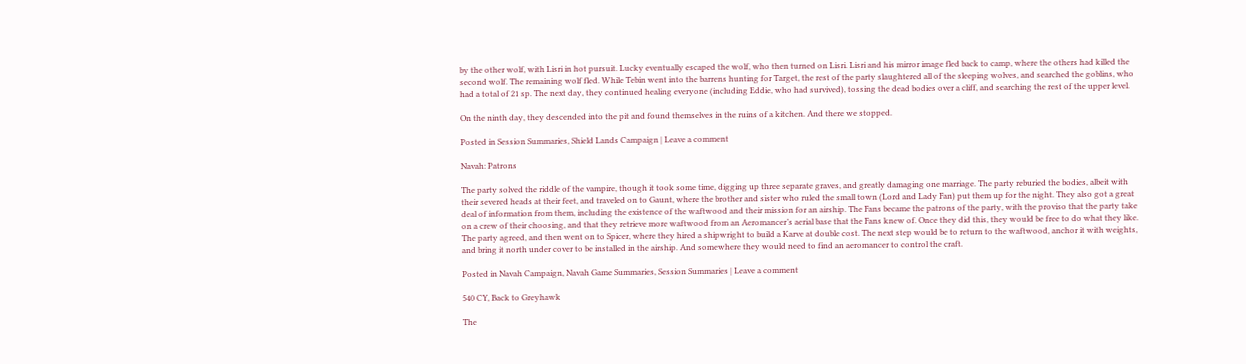by the other wolf, with Lisri in hot pursuit. Lucky eventually escaped the wolf, who then turned on Lisri. Lisri and his mirror image fled back to camp, where the others had killed the second wolf. The remaining wolf fled. While Tebin went into the barrens hunting for Target, the rest of the party slaughtered all of the sleeping wolves, and searched the goblins, who had a total of 21 sp. The next day, they continued healing everyone (including Eddie, who had survived), tossing the dead bodies over a cliff, and searching the rest of the upper level.

On the ninth day, they descended into the pit and found themselves in the ruins of a kitchen. And there we stopped.

Posted in Session Summaries, Shield Lands Campaign | Leave a comment

Navah: Patrons

The party solved the riddle of the vampire, though it took some time, digging up three separate graves, and greatly damaging one marriage. The party reburied the bodies, albeit with their severed heads at their feet, and traveled on to Gaunt, where the brother and sister who ruled the small town (Lord and Lady Fan) put them up for the night. They also got a great deal of information from them, including the existence of the waftwood and their mission for an airship. The Fans became the patrons of the party, with the proviso that the party take on a crew of their choosing, and that they retrieve more waftwood from an Aeromancer’s aerial base that the Fans knew of. Once they did this, they would be free to do what they like. The party agreed, and then went on to Spicer, where they hired a shipwright to build a Karve at double cost. The next step would be to return to the waftwood, anchor it with weights, and bring it north under cover to be installed in the airship. And somewhere they would need to find an aeromancer to control the craft.

Posted in Navah Campaign, Navah Game Summaries, Session Summaries | Leave a comment

540 CY, Back to Greyhawk

The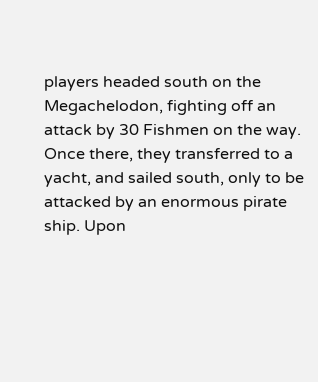players headed south on the Megachelodon, fighting off an attack by 30 Fishmen on the way. Once there, they transferred to a yacht, and sailed south, only to be attacked by an enormous pirate ship. Upon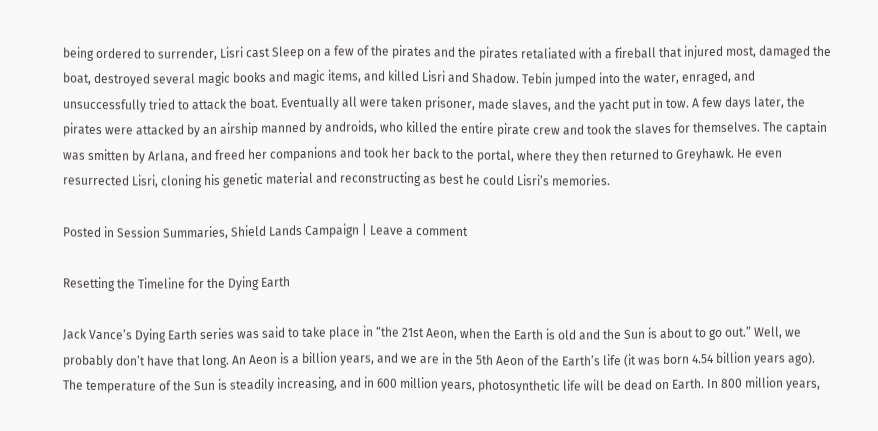being ordered to surrender, Lisri cast Sleep on a few of the pirates and the pirates retaliated with a fireball that injured most, damaged the boat, destroyed several magic books and magic items, and killed Lisri and Shadow. Tebin jumped into the water, enraged, and unsuccessfully tried to attack the boat. Eventually all were taken prisoner, made slaves, and the yacht put in tow. A few days later, the pirates were attacked by an airship manned by androids, who killed the entire pirate crew and took the slaves for themselves. The captain was smitten by Arlana, and freed her companions and took her back to the portal, where they then returned to Greyhawk. He even resurrected Lisri, cloning his genetic material and reconstructing as best he could Lisri’s memories.

Posted in Session Summaries, Shield Lands Campaign | Leave a comment

Resetting the Timeline for the Dying Earth

Jack Vance’s Dying Earth series was said to take place in “the 21st Aeon, when the Earth is old and the Sun is about to go out.” Well, we probably don’t have that long. An Aeon is a billion years, and we are in the 5th Aeon of the Earth’s life (it was born 4.54 billion years ago). The temperature of the Sun is steadily increasing, and in 600 million years, photosynthetic life will be dead on Earth. In 800 million years,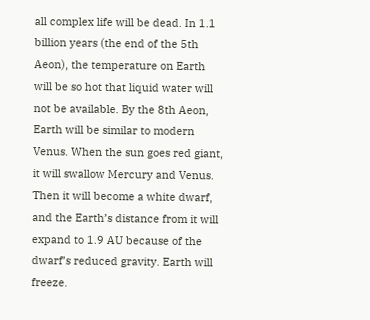all complex life will be dead. In 1.1 billion years (the end of the 5th Aeon), the temperature on Earth will be so hot that liquid water will not be available. By the 8th Aeon, Earth will be similar to modern Venus. When the sun goes red giant, it will swallow Mercury and Venus. Then it will become a white dwarf, and the Earth’s distance from it will expand to 1.9 AU because of the dwarf’s reduced gravity. Earth will freeze.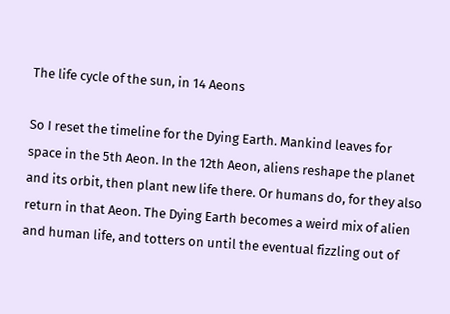The life cycle of the sun, in 14 Aeons

So I reset the timeline for the Dying Earth. Mankind leaves for space in the 5th Aeon. In the 12th Aeon, aliens reshape the planet and its orbit, then plant new life there. Or humans do, for they also return in that Aeon. The Dying Earth becomes a weird mix of alien and human life, and totters on until the eventual fizzling out of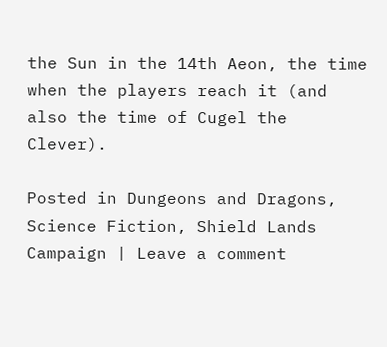the Sun in the 14th Aeon, the time when the players reach it (and also the time of Cugel the Clever).

Posted in Dungeons and Dragons, Science Fiction, Shield Lands Campaign | Leave a comment